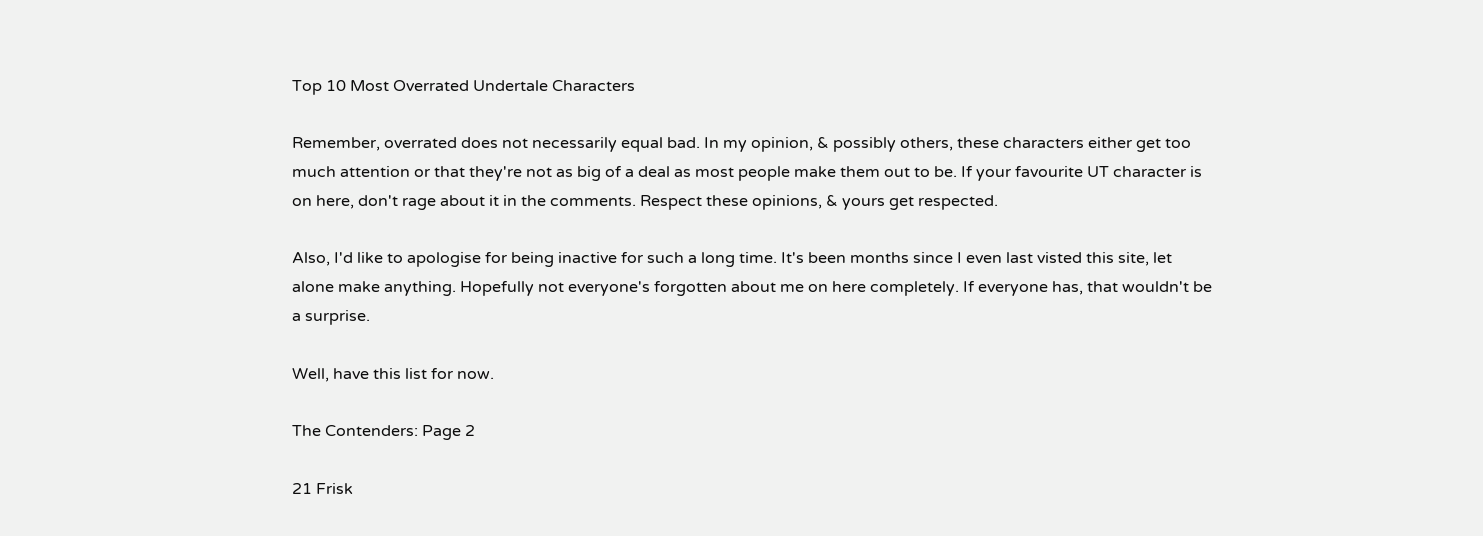Top 10 Most Overrated Undertale Characters

Remember, overrated does not necessarily equal bad. In my opinion, & possibly others, these characters either get too much attention or that they're not as big of a deal as most people make them out to be. If your favourite UT character is on here, don't rage about it in the comments. Respect these opinions, & yours get respected.

Also, I'd like to apologise for being inactive for such a long time. It's been months since I even last visted this site, let alone make anything. Hopefully not everyone's forgotten about me on here completely. If everyone has, that wouldn't be a surprise.

Well, have this list for now.

The Contenders: Page 2

21 Frisk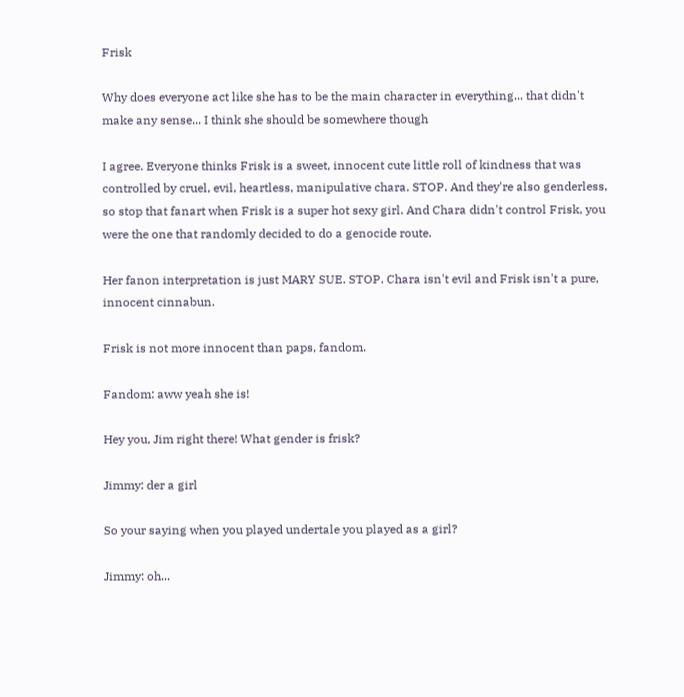Frisk

Why does everyone act like she has to be the main character in everything... that didn't make any sense... I think she should be somewhere though

I agree. Everyone thinks Frisk is a sweet, innocent cute little roll of kindness that was controlled by cruel, evil, heartless, manipulative chara. STOP. And they're also genderless, so stop that fanart when Frisk is a super hot sexy girl. And Chara didn't control Frisk, you were the one that randomly decided to do a genocide route.

Her fanon interpretation is just MARY SUE. STOP. Chara isn't evil and Frisk isn't a pure, innocent cinnabun.

Frisk is not more innocent than paps, fandom.

Fandom: aww yeah she is!

Hey you, Jim right there! What gender is frisk?

Jimmy: der a girl

So your saying when you played undertale you played as a girl?

Jimmy: oh...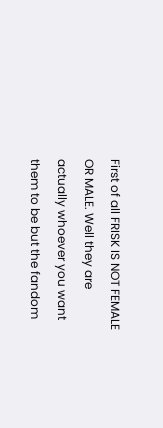First of all FRISK IS NOT FEMALE OR MALE. Well they are actually whoever you want them to be but the fandom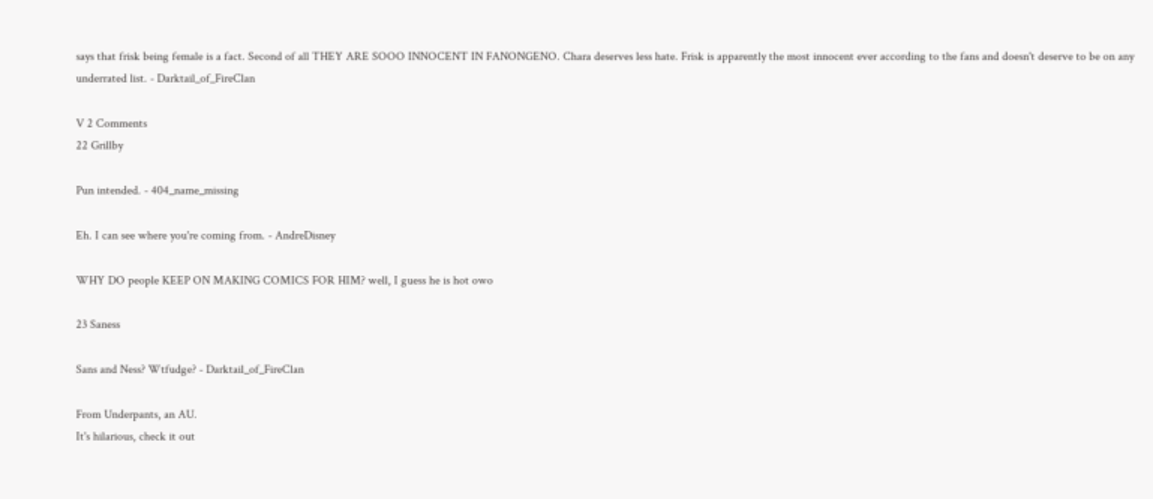says that frisk being female is a fact. Second of all THEY ARE SOOO INNOCENT IN FANONGENO. Chara deserves less hate. Frisk is apparently the most innocent ever according to the fans and doesn't deserve to be on any underrated list. - Darktail_of_FireClan

V 2 Comments
22 Grillby

Pun intended. - 404_name_missing

Eh. I can see where you're coming from. - AndreDisney

WHY DO people KEEP ON MAKING COMICS FOR HIM? well, I guess he is hot owo

23 Saness

Sans and Ness? Wtfudge? - Darktail_of_FireClan

From Underpants, an AU.
It's hilarious, check it out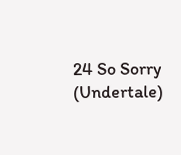24 So Sorry (Undertale)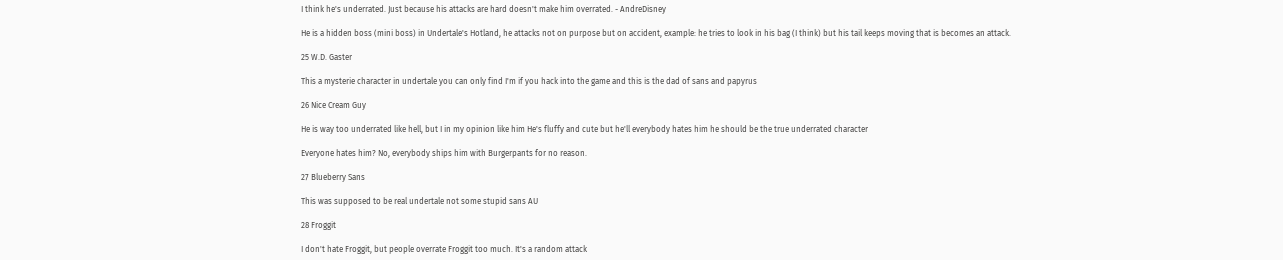I think he's underrated. Just because his attacks are hard doesn't make him overrated. - AndreDisney

He is a hidden boss (mini boss) in Undertale's Hotland, he attacks not on purpose but on accident, example: he tries to look in his bag (I think) but his tail keeps moving that is becomes an attack.

25 W.D. Gaster

This a mysterie character in undertale you can only find I'm if you hack into the game and this is the dad of sans and papyrus

26 Nice Cream Guy

He is way too underrated like hell, but I in my opinion like him He's fluffy and cute but he'll everybody hates him he should be the true underrated character

Everyone hates him? No, everybody ships him with Burgerpants for no reason.

27 Blueberry Sans

This was supposed to be real undertale not some stupid sans AU

28 Froggit

I don't hate Froggit, but people overrate Froggit too much. It's a random attack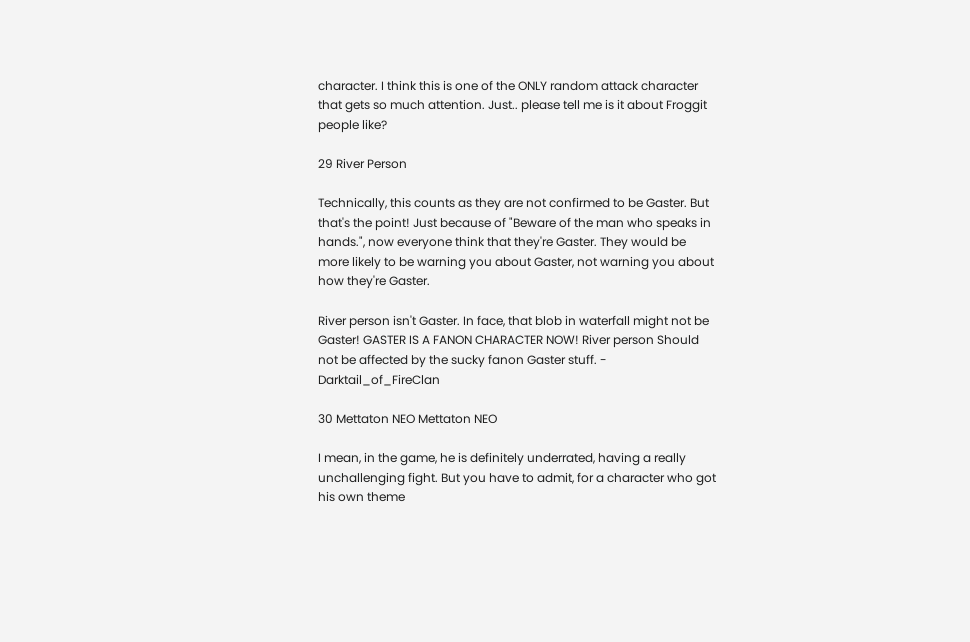character. I think this is one of the ONLY random attack character that gets so much attention. Just.. please tell me is it about Froggit people like?

29 River Person

Technically, this counts as they are not confirmed to be Gaster. But that's the point! Just because of "Beware of the man who speaks in hands.", now everyone think that they're Gaster. They would be more likely to be warning you about Gaster, not warning you about how they're Gaster.

River person isn't Gaster. In face, that blob in waterfall might not be Gaster! GASTER IS A FANON CHARACTER NOW! River person Should not be affected by the sucky fanon Gaster stuff. - Darktail_of_FireClan

30 Mettaton NEO Mettaton NEO

I mean, in the game, he is definitely underrated, having a really unchallenging fight. But you have to admit, for a character who got his own theme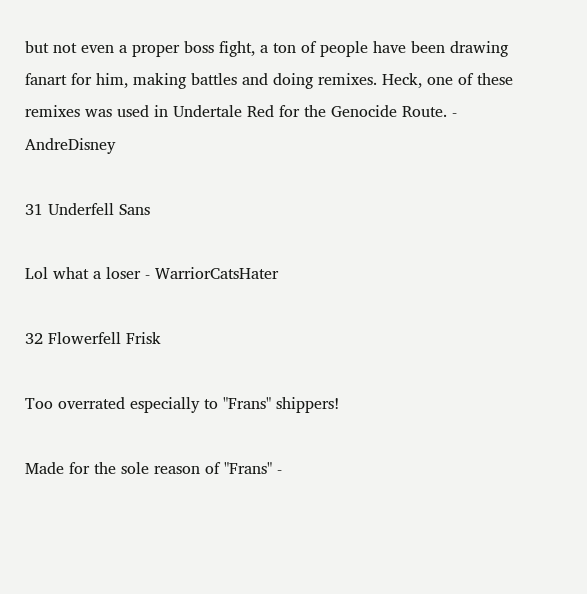but not even a proper boss fight, a ton of people have been drawing fanart for him, making battles and doing remixes. Heck, one of these remixes was used in Undertale Red for the Genocide Route. - AndreDisney

31 Underfell Sans

Lol what a loser - WarriorCatsHater

32 Flowerfell Frisk

Too overrated especially to "Frans" shippers!

Made for the sole reason of "Frans" -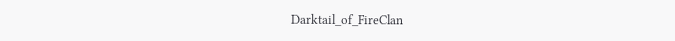Darktail_of_FireClan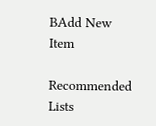BAdd New Item

Recommended Lists